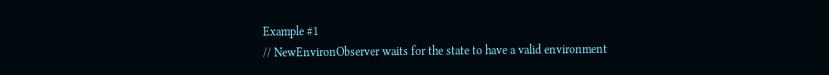Example #1
// NewEnvironObserver waits for the state to have a valid environment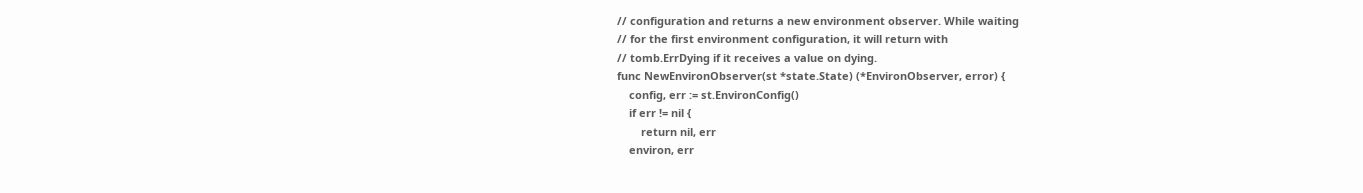// configuration and returns a new environment observer. While waiting
// for the first environment configuration, it will return with
// tomb.ErrDying if it receives a value on dying.
func NewEnvironObserver(st *state.State) (*EnvironObserver, error) {
    config, err := st.EnvironConfig()
    if err != nil {
        return nil, err
    environ, err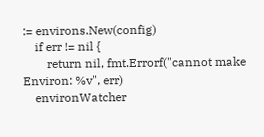:= environs.New(config)
    if err != nil {
        return nil, fmt.Errorf("cannot make Environ: %v", err)
    environWatcher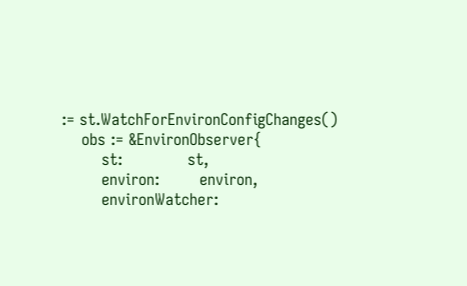:= st.WatchForEnvironConfigChanges()
    obs := &EnvironObserver{
        st:             st,
        environ:        environ,
        environWatcher: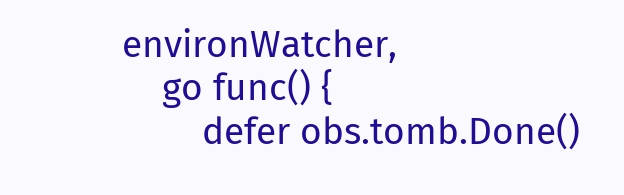environWatcher,
    go func() {
        defer obs.tomb.Done()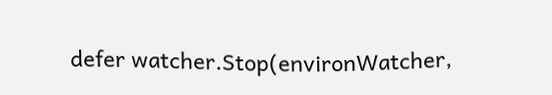defer watcher.Stop(environWatcher,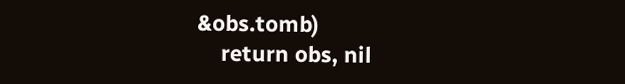&obs.tomb)
    return obs, nil